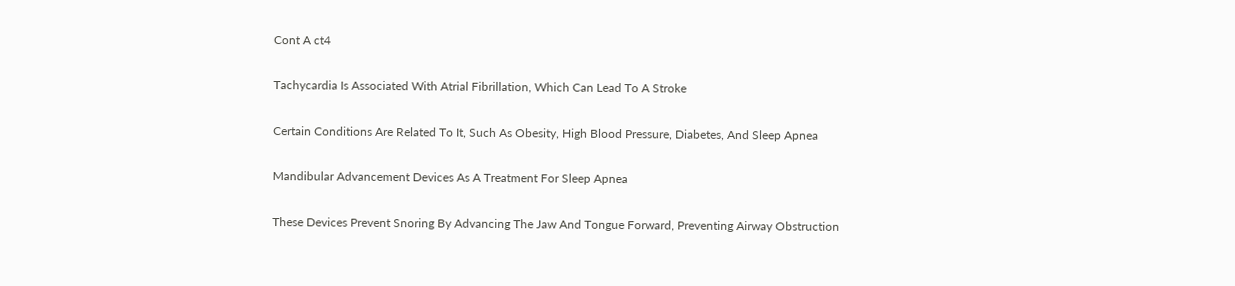Cont A ct4

Tachycardia Is Associated With Atrial Fibrillation, Which Can Lead To A Stroke

Certain Conditions Are Related To It, Such As Obesity, High Blood Pressure, Diabetes, And Sleep Apnea

Mandibular Advancement Devices As A Treatment For Sleep Apnea

These Devices Prevent Snoring By Advancing The Jaw And Tongue Forward, Preventing Airway Obstruction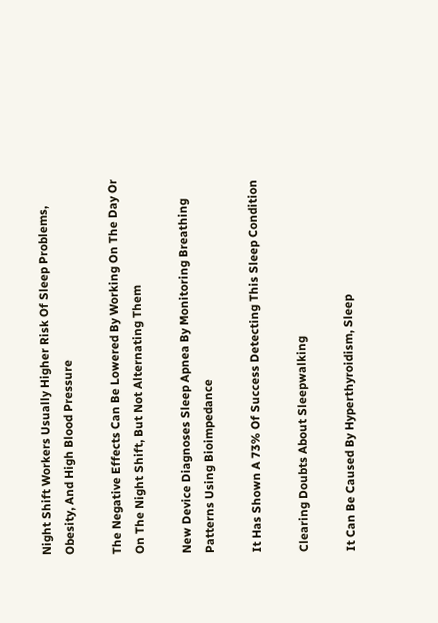Night Shift Workers Usually Higher Risk Of Sleep Problems, Obesity, And High Blood Pressure

The Negative Effects Can Be Lowered By Working On The Day Or On The Night Shift, But Not Alternating Them

New Device Diagnoses Sleep Apnea By Monitoring Breathing Patterns Using Bioimpedance

It Has Shown A 73% Of Success Detecting This Sleep Condition

Clearing Doubts About Sleepwalking

It Can Be Caused By Hyperthyroidism, Sleep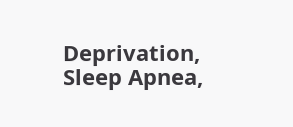Deprivation, Sleep Apnea,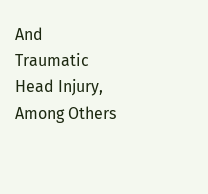And Traumatic Head Injury, Among Others